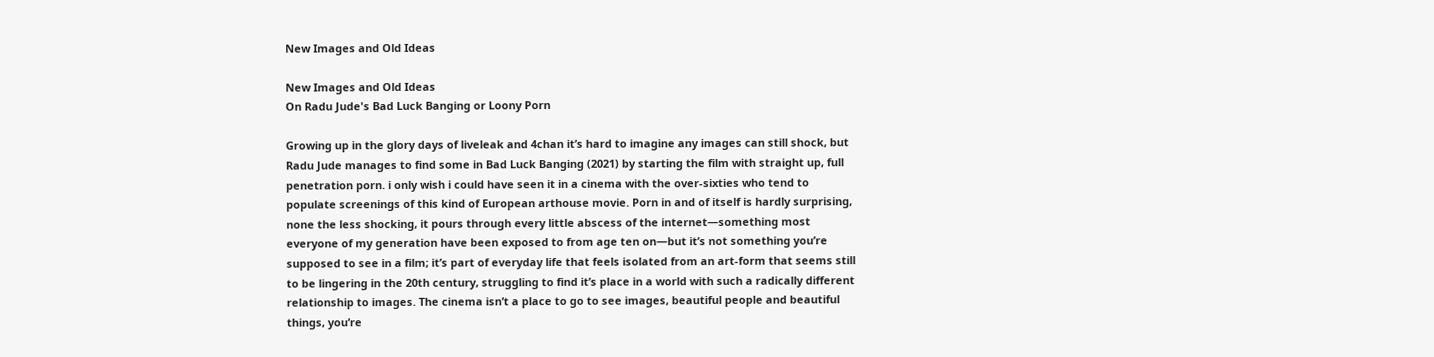New Images and Old Ideas

New Images and Old Ideas
On Radu Jude's Bad Luck Banging or Loony Porn

Growing up in the glory days of liveleak and 4chan it’s hard to imagine any images can still shock, but Radu Jude manages to find some in Bad Luck Banging (2021) by starting the film with straight up, full penetration porn. i only wish i could have seen it in a cinema with the over-sixties who tend to populate screenings of this kind of European arthouse movie. Porn in and of itself is hardly surprising, none the less shocking, it pours through every little abscess of the internet—something most everyone of my generation have been exposed to from age ten on—but it’s not something you’re supposed to see in a film; it’s part of everyday life that feels isolated from an art-form that seems still to be lingering in the 20th century, struggling to find it’s place in a world with such a radically different relationship to images. The cinema isn’t a place to go to see images, beautiful people and beautiful things, you’re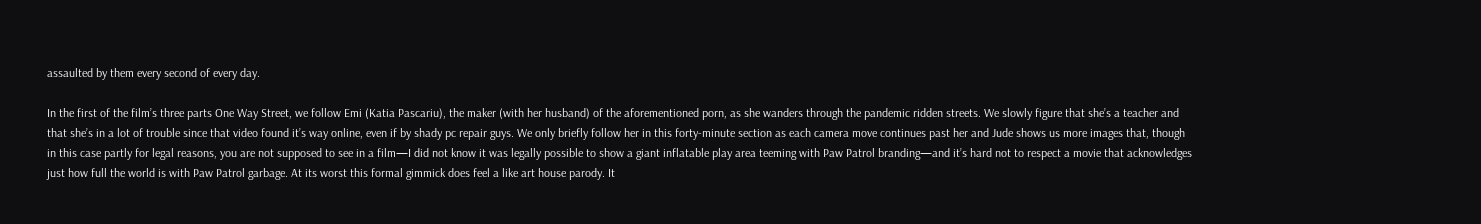assaulted by them every second of every day.

In the first of the film’s three parts One Way Street, we follow Emi (Katia Pascariu), the maker (with her husband) of the aforementioned porn, as she wanders through the pandemic ridden streets. We slowly figure that she’s a teacher and that she’s in a lot of trouble since that video found it’s way online, even if by shady pc repair guys. We only briefly follow her in this forty-minute section as each camera move continues past her and Jude shows us more images that, though in this case partly for legal reasons, you are not supposed to see in a film—I did not know it was legally possible to show a giant inflatable play area teeming with Paw Patrol branding—and it’s hard not to respect a movie that acknowledges just how full the world is with Paw Patrol garbage. At its worst this formal gimmick does feel a like art house parody. It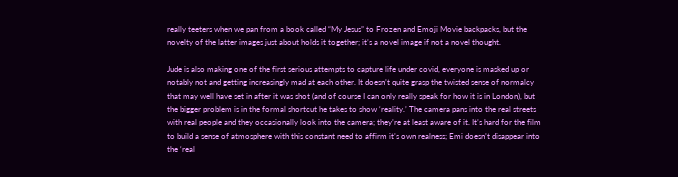really teeters when we pan from a book called “My Jesus” to Frozen and Emoji Movie backpacks, but the novelty of the latter images just about holds it together; it’s a novel image if not a novel thought.

Jude is also making one of the first serious attempts to capture life under covid, everyone is masked up or notably not and getting increasingly mad at each other. It doesn’t quite grasp the twisted sense of normalcy that may well have set in after it was shot (and of course I can only really speak for how it is in London), but the bigger problem is in the formal shortcut he takes to show ‘reality.’ The camera pans into the real streets with real people and they occasionally look into the camera; they’re at least aware of it. It’s hard for the film to build a sense of atmosphere with this constant need to affirm it’s own realness; Emi doesn’t disappear into the ‘real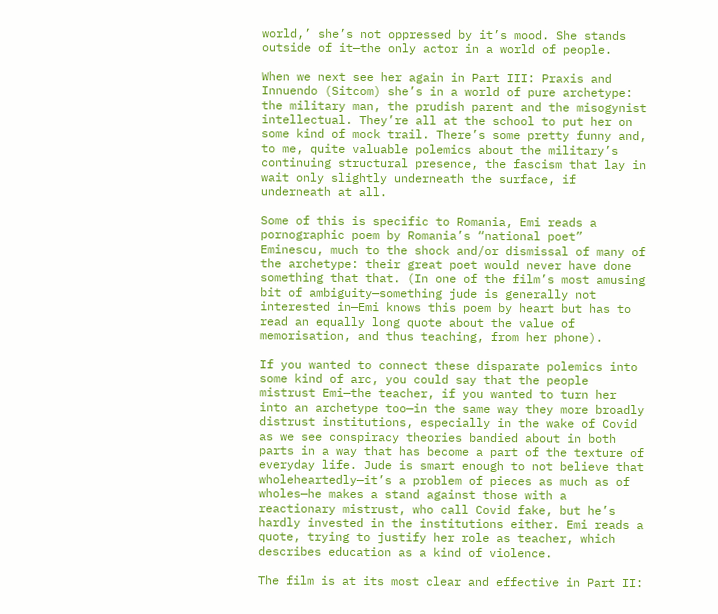world,’ she’s not oppressed by it’s mood. She stands outside of it—the only actor in a world of people.

When we next see her again in Part III: Praxis and Innuendo (Sitcom) she’s in a world of pure archetype: the military man, the prudish parent and the misogynist intellectual. They’re all at the school to put her on some kind of mock trail. There’s some pretty funny and, to me, quite valuable polemics about the military’s continuing structural presence, the fascism that lay in wait only slightly underneath the surface, if underneath at all.

Some of this is specific to Romania, Emi reads a pornographic poem by Romania’s “national poet” Eminescu, much to the shock and/or dismissal of many of the archetype: their great poet would never have done something that that. (In one of the film’s most amusing bit of ambiguity—something jude is generally not interested in—Emi knows this poem by heart but has to read an equally long quote about the value of memorisation, and thus teaching, from her phone).

If you wanted to connect these disparate polemics into some kind of arc, you could say that the people mistrust Emi—the teacher, if you wanted to turn her into an archetype too—in the same way they more broadly distrust institutions, especially in the wake of Covid as we see conspiracy theories bandied about in both parts in a way that has become a part of the texture of everyday life. Jude is smart enough to not believe that wholeheartedly—it’s a problem of pieces as much as of wholes—he makes a stand against those with a reactionary mistrust, who call Covid fake, but he’s hardly invested in the institutions either. Emi reads a quote, trying to justify her role as teacher, which describes education as a kind of violence.

The film is at its most clear and effective in Part II: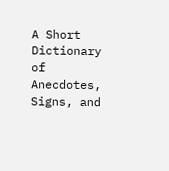A Short Dictionary of Anecdotes, Signs, and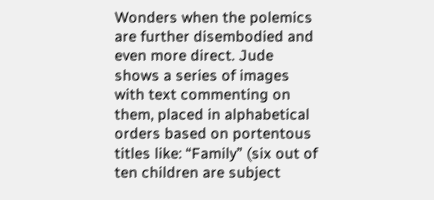Wonders when the polemics are further disembodied and even more direct. Jude shows a series of images with text commenting on them, placed in alphabetical orders based on portentous titles like: “Family” (six out of ten children are subject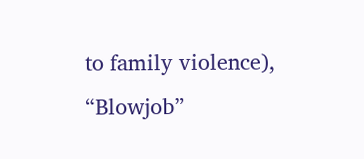to family violence), “Blowjob”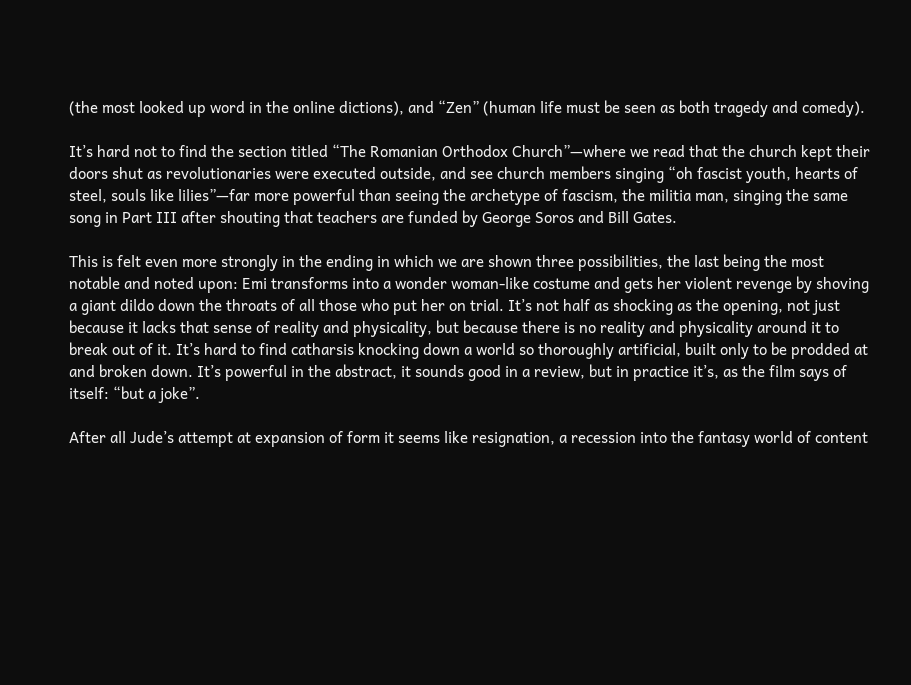(the most looked up word in the online dictions), and “Zen” (human life must be seen as both tragedy and comedy).

It’s hard not to find the section titled “The Romanian Orthodox Church”—where we read that the church kept their doors shut as revolutionaries were executed outside, and see church members singing “oh fascist youth, hearts of steel, souls like lilies”—far more powerful than seeing the archetype of fascism, the militia man, singing the same song in Part III after shouting that teachers are funded by George Soros and Bill Gates.

This is felt even more strongly in the ending in which we are shown three possibilities, the last being the most notable and noted upon: Emi transforms into a wonder woman-like costume and gets her violent revenge by shoving a giant dildo down the throats of all those who put her on trial. It’s not half as shocking as the opening, not just because it lacks that sense of reality and physicality, but because there is no reality and physicality around it to break out of it. It’s hard to find catharsis knocking down a world so thoroughly artificial, built only to be prodded at and broken down. It’s powerful in the abstract, it sounds good in a review, but in practice it’s, as the film says of itself: “but a joke”.

After all Jude’s attempt at expansion of form it seems like resignation, a recession into the fantasy world of content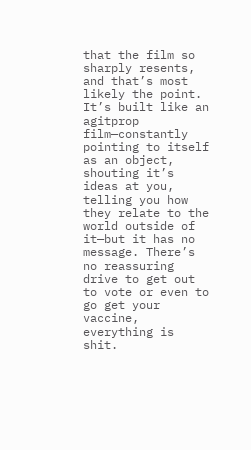that the film so sharply resents, and that’s most likely the point. It’s built like an agitprop film—constantly pointing to itself as an object, shouting it’s ideas at you, telling you how they relate to the world outside of it—but it has no message. There’s no reassuring drive to get out to vote or even to go get your vaccine, everything is shit.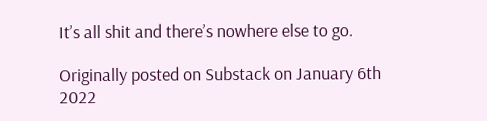It’s all shit and there’s nowhere else to go.

Originally posted on Substack on January 6th 2022